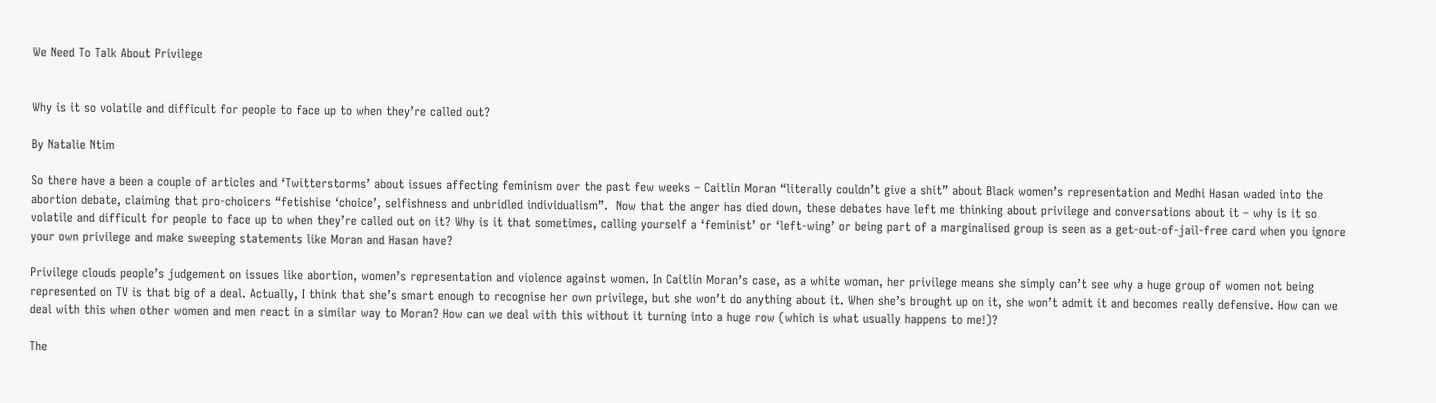We Need To Talk About Privilege


Why is it so volatile and difficult for people to face up to when they’re called out?

By Natalie Ntim

So there have a been a couple of articles and ‘Twitterstorms’ about issues affecting feminism over the past few weeks – Caitlin Moran “literally couldn’t give a shit” about Black women’s representation and Medhi Hasan waded into the abortion debate, claiming that pro-choicers “fetishise ‘choice’, selfishness and unbridled individualism”.  Now that the anger has died down, these debates have left me thinking about privilege and conversations about it – why is it so volatile and difficult for people to face up to when they’re called out on it? Why is it that sometimes, calling yourself a ‘feminist’ or ‘left-wing’ or being part of a marginalised group is seen as a get-out-of-jail-free card when you ignore your own privilege and make sweeping statements like Moran and Hasan have?

Privilege clouds people’s judgement on issues like abortion, women’s representation and violence against women. In Caitlin Moran’s case, as a white woman, her privilege means she simply can’t see why a huge group of women not being represented on TV is that big of a deal. Actually, I think that she’s smart enough to recognise her own privilege, but she won’t do anything about it. When she’s brought up on it, she won’t admit it and becomes really defensive. How can we deal with this when other women and men react in a similar way to Moran? How can we deal with this without it turning into a huge row (which is what usually happens to me!)?

The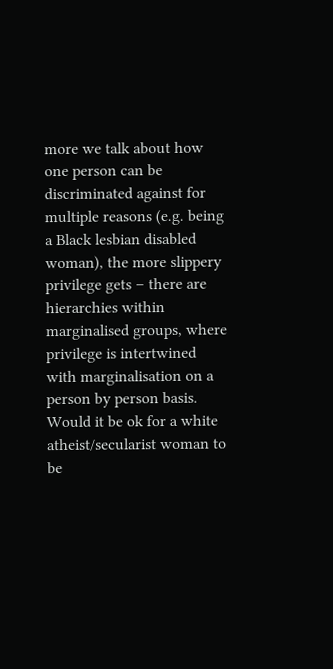more we talk about how one person can be discriminated against for multiple reasons (e.g. being a Black lesbian disabled woman), the more slippery privilege gets – there are hierarchies within marginalised groups, where privilege is intertwined with marginalisation on a person by person basis. Would it be ok for a white atheist/secularist woman to be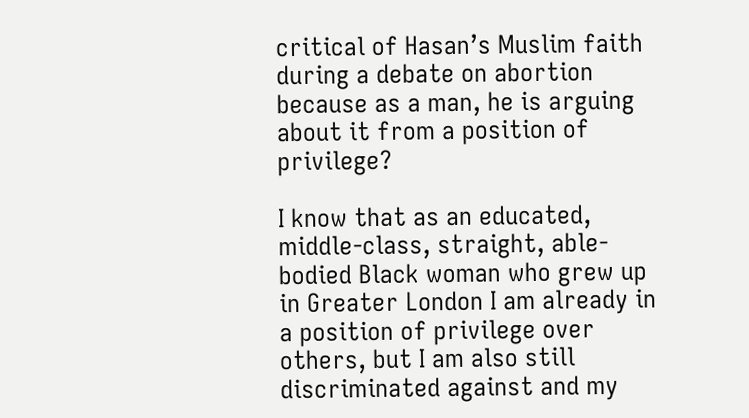critical of Hasan’s Muslim faith during a debate on abortion because as a man, he is arguing about it from a position of privilege?

I know that as an educated, middle-class, straight, able-bodied Black woman who grew up in Greater London I am already in a position of privilege over others, but I am also still discriminated against and my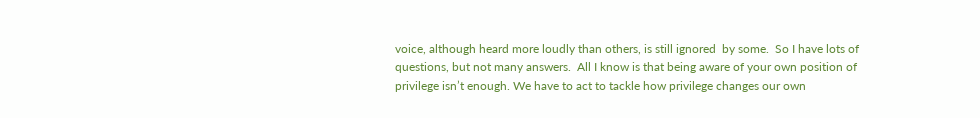voice, although heard more loudly than others, is still ignored  by some.  So I have lots of questions, but not many answers.  All I know is that being aware of your own position of privilege isn’t enough. We have to act to tackle how privilege changes our own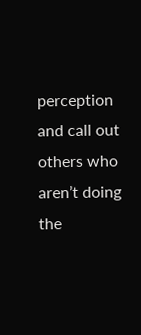perception and call out others who aren’t doing the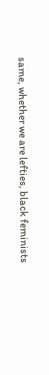same, whether we are lefties, black feminists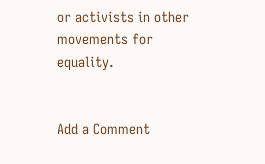or activists in other movements for equality.


Add a Comment